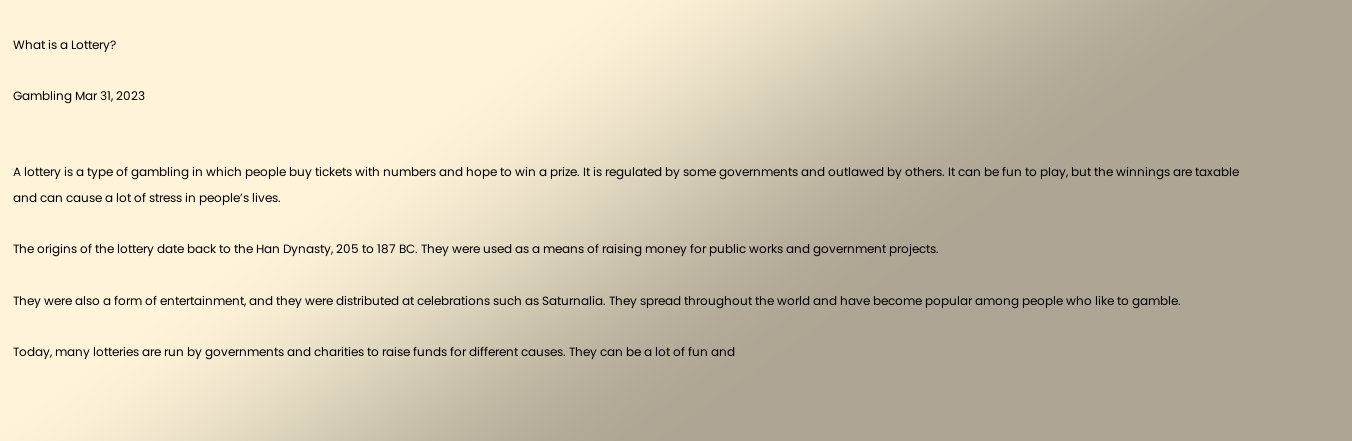What is a Lottery?

Gambling Mar 31, 2023


A lottery is a type of gambling in which people buy tickets with numbers and hope to win a prize. It is regulated by some governments and outlawed by others. It can be fun to play, but the winnings are taxable and can cause a lot of stress in people’s lives.

The origins of the lottery date back to the Han Dynasty, 205 to 187 BC. They were used as a means of raising money for public works and government projects.

They were also a form of entertainment, and they were distributed at celebrations such as Saturnalia. They spread throughout the world and have become popular among people who like to gamble.

Today, many lotteries are run by governments and charities to raise funds for different causes. They can be a lot of fun and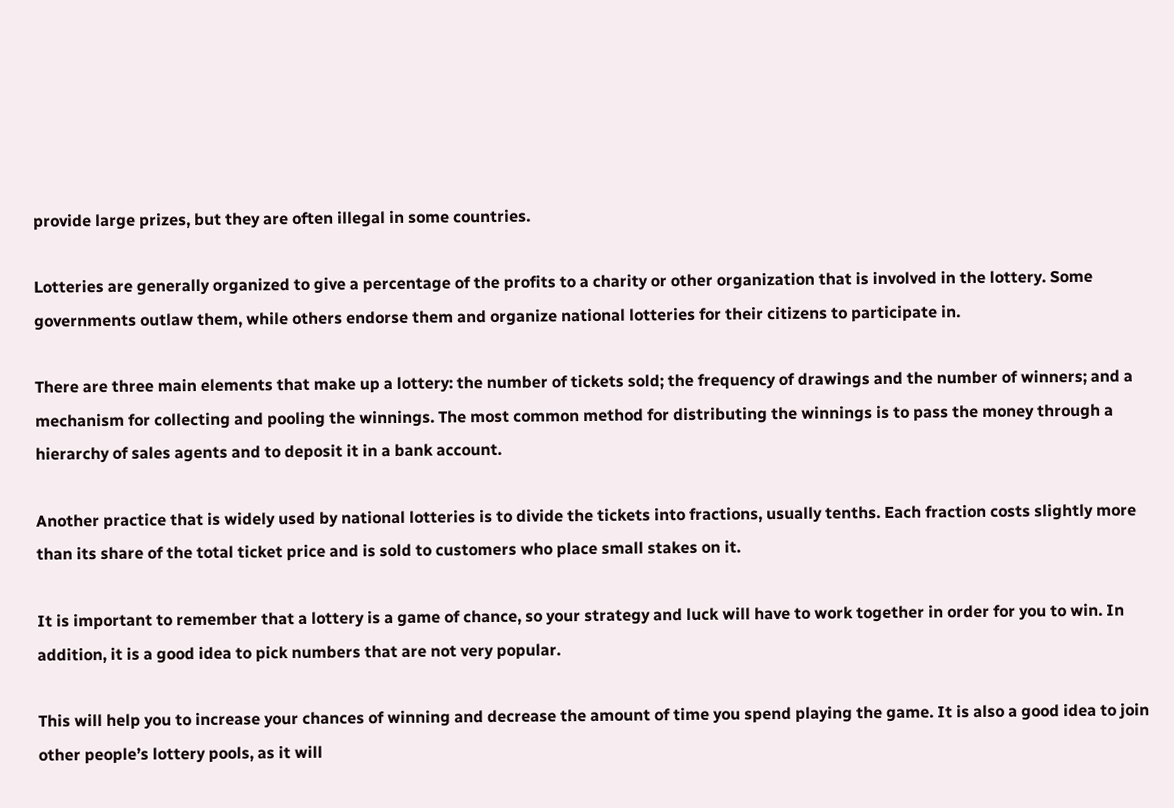provide large prizes, but they are often illegal in some countries.

Lotteries are generally organized to give a percentage of the profits to a charity or other organization that is involved in the lottery. Some governments outlaw them, while others endorse them and organize national lotteries for their citizens to participate in.

There are three main elements that make up a lottery: the number of tickets sold; the frequency of drawings and the number of winners; and a mechanism for collecting and pooling the winnings. The most common method for distributing the winnings is to pass the money through a hierarchy of sales agents and to deposit it in a bank account.

Another practice that is widely used by national lotteries is to divide the tickets into fractions, usually tenths. Each fraction costs slightly more than its share of the total ticket price and is sold to customers who place small stakes on it.

It is important to remember that a lottery is a game of chance, so your strategy and luck will have to work together in order for you to win. In addition, it is a good idea to pick numbers that are not very popular.

This will help you to increase your chances of winning and decrease the amount of time you spend playing the game. It is also a good idea to join other people’s lottery pools, as it will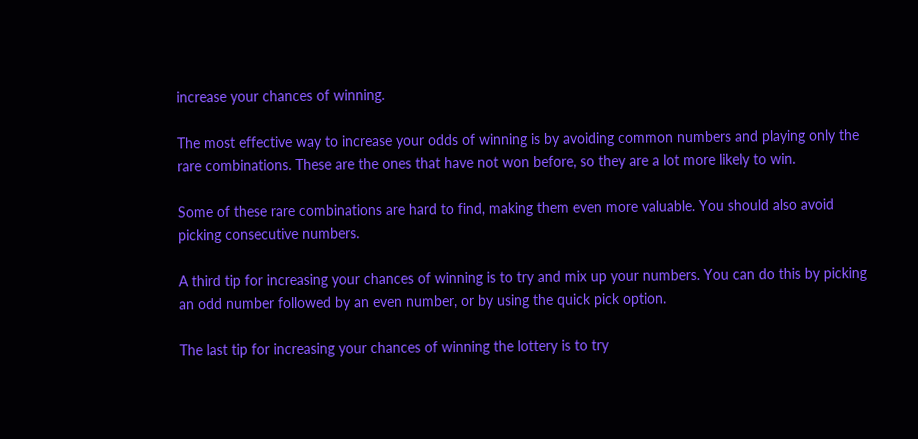increase your chances of winning.

The most effective way to increase your odds of winning is by avoiding common numbers and playing only the rare combinations. These are the ones that have not won before, so they are a lot more likely to win.

Some of these rare combinations are hard to find, making them even more valuable. You should also avoid picking consecutive numbers.

A third tip for increasing your chances of winning is to try and mix up your numbers. You can do this by picking an odd number followed by an even number, or by using the quick pick option.

The last tip for increasing your chances of winning the lottery is to try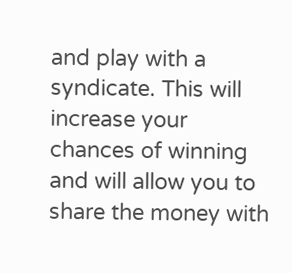and play with a syndicate. This will increase your chances of winning and will allow you to share the money with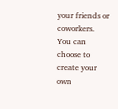your friends or coworkers. You can choose to create your own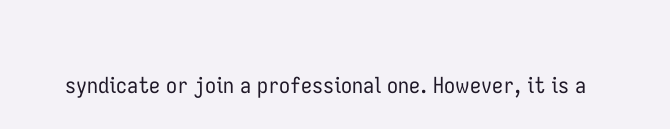syndicate or join a professional one. However, it is a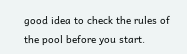good idea to check the rules of the pool before you start.